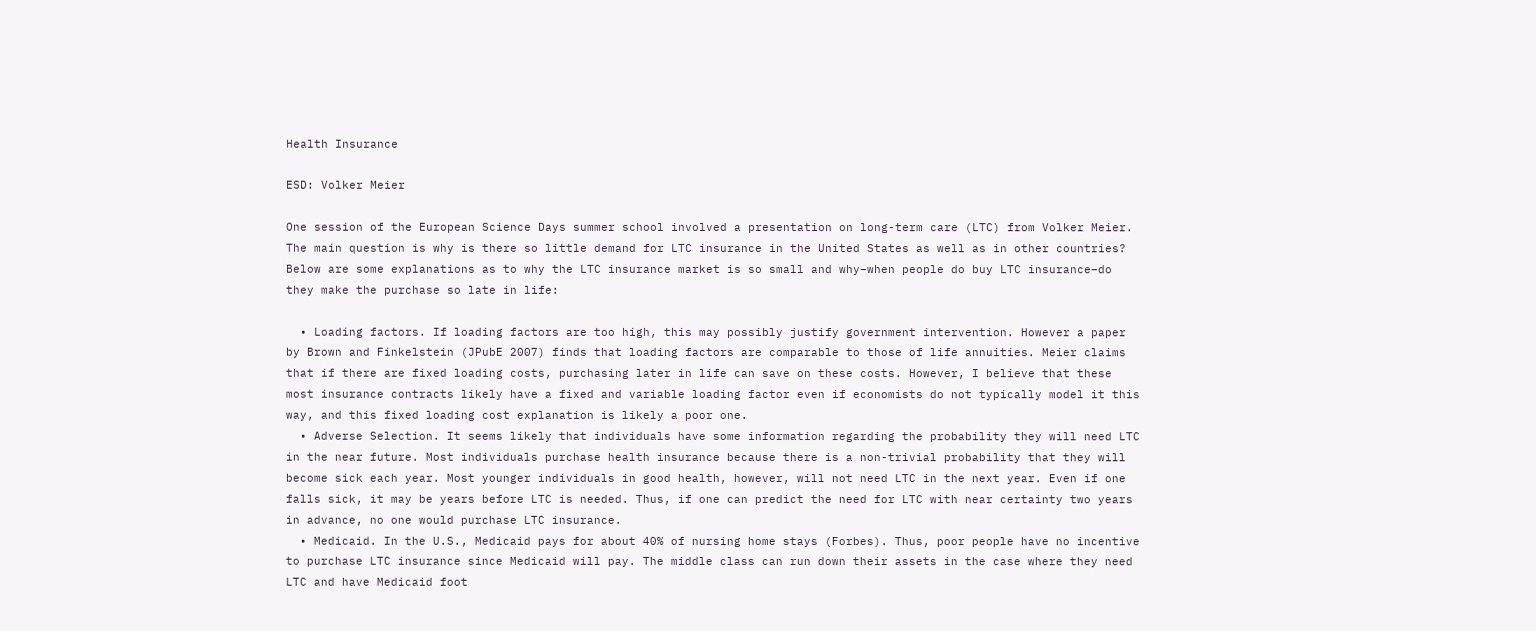Health Insurance

ESD: Volker Meier

One session of the European Science Days summer school involved a presentation on long-term care (LTC) from Volker Meier. The main question is why is there so little demand for LTC insurance in the United States as well as in other countries? Below are some explanations as to why the LTC insurance market is so small and why–when people do buy LTC insurance–do they make the purchase so late in life:

  • Loading factors. If loading factors are too high, this may possibly justify government intervention. However a paper by Brown and Finkelstein (JPubE 2007) finds that loading factors are comparable to those of life annuities. Meier claims that if there are fixed loading costs, purchasing later in life can save on these costs. However, I believe that these most insurance contracts likely have a fixed and variable loading factor even if economists do not typically model it this way, and this fixed loading cost explanation is likely a poor one.
  • Adverse Selection. It seems likely that individuals have some information regarding the probability they will need LTC in the near future. Most individuals purchase health insurance because there is a non-trivial probability that they will become sick each year. Most younger individuals in good health, however, will not need LTC in the next year. Even if one falls sick, it may be years before LTC is needed. Thus, if one can predict the need for LTC with near certainty two years in advance, no one would purchase LTC insurance.
  • Medicaid. In the U.S., Medicaid pays for about 40% of nursing home stays (Forbes). Thus, poor people have no incentive to purchase LTC insurance since Medicaid will pay. The middle class can run down their assets in the case where they need LTC and have Medicaid foot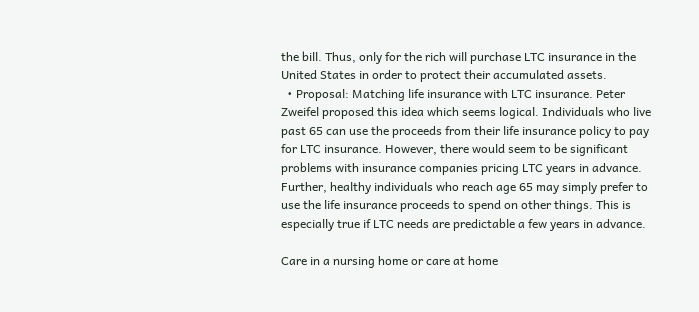the bill. Thus, only for the rich will purchase LTC insurance in the United States in order to protect their accumulated assets.
  • Proposal: Matching life insurance with LTC insurance. Peter Zweifel proposed this idea which seems logical. Individuals who live past 65 can use the proceeds from their life insurance policy to pay for LTC insurance. However, there would seem to be significant problems with insurance companies pricing LTC years in advance. Further, healthy individuals who reach age 65 may simply prefer to use the life insurance proceeds to spend on other things. This is especially true if LTC needs are predictable a few years in advance.

Care in a nursing home or care at home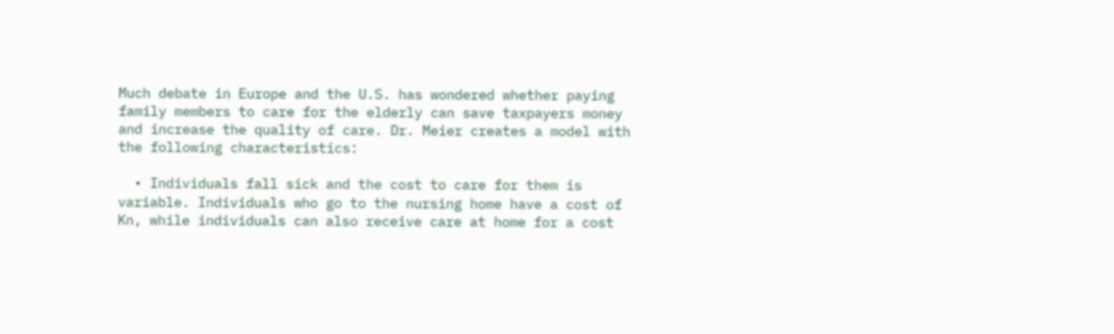Much debate in Europe and the U.S. has wondered whether paying family members to care for the elderly can save taxpayers money and increase the quality of care. Dr. Meier creates a model with the following characteristics:

  • Individuals fall sick and the cost to care for them is variable. Individuals who go to the nursing home have a cost of Kn, while individuals can also receive care at home for a cost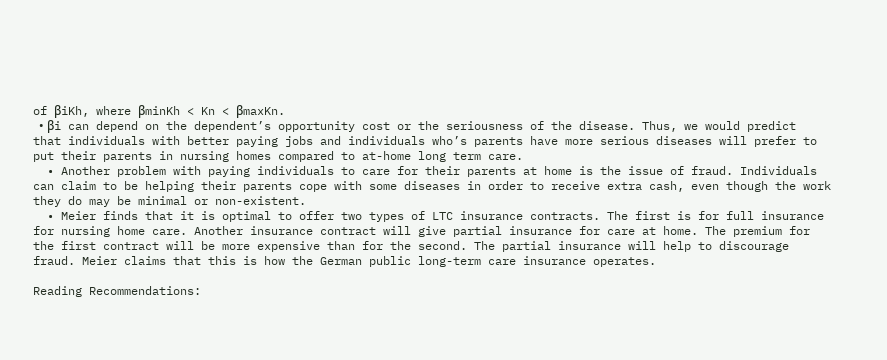of βiKh, where βminKh < Kn < βmaxKn.
  • βi can depend on the dependent’s opportunity cost or the seriousness of the disease. Thus, we would predict that individuals with better paying jobs and individuals who’s parents have more serious diseases will prefer to put their parents in nursing homes compared to at-home long term care.
  • Another problem with paying individuals to care for their parents at home is the issue of fraud. Individuals can claim to be helping their parents cope with some diseases in order to receive extra cash, even though the work they do may be minimal or non-existent.
  • Meier finds that it is optimal to offer two types of LTC insurance contracts. The first is for full insurance for nursing home care. Another insurance contract will give partial insurance for care at home. The premium for the first contract will be more expensive than for the second. The partial insurance will help to discourage fraud. Meier claims that this is how the German public long-term care insurance operates.

Reading Recommendations: